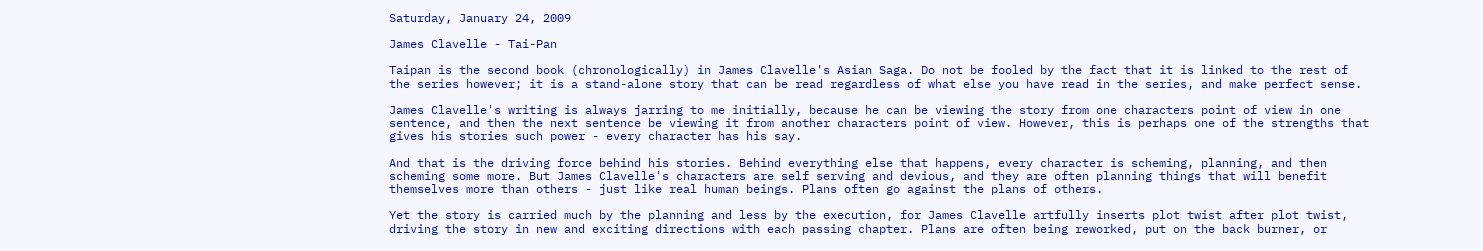Saturday, January 24, 2009

James Clavelle - Tai-Pan

Taipan is the second book (chronologically) in James Clavelle's Asian Saga. Do not be fooled by the fact that it is linked to the rest of the series however; it is a stand-alone story that can be read regardless of what else you have read in the series, and make perfect sense.

James Clavelle's writing is always jarring to me initially, because he can be viewing the story from one characters point of view in one sentence, and then the next sentence be viewing it from another characters point of view. However, this is perhaps one of the strengths that gives his stories such power - every character has his say.

And that is the driving force behind his stories. Behind everything else that happens, every character is scheming, planning, and then scheming some more. But James Clavelle's characters are self serving and devious, and they are often planning things that will benefit themselves more than others - just like real human beings. Plans often go against the plans of others.

Yet the story is carried much by the planning and less by the execution, for James Clavelle artfully inserts plot twist after plot twist, driving the story in new and exciting directions with each passing chapter. Plans are often being reworked, put on the back burner, or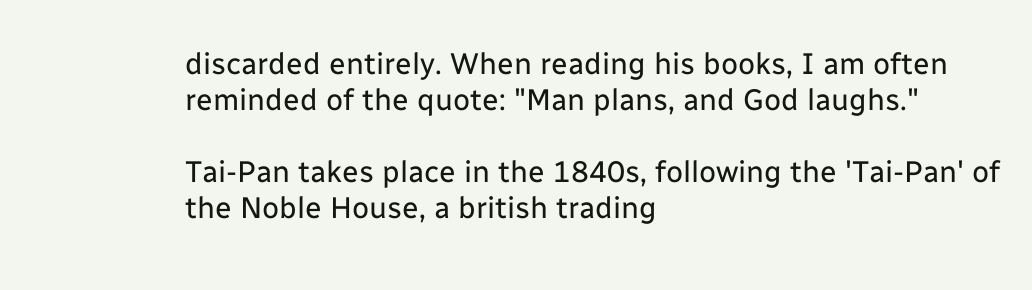discarded entirely. When reading his books, I am often reminded of the quote: "Man plans, and God laughs."

Tai-Pan takes place in the 1840s, following the 'Tai-Pan' of the Noble House, a british trading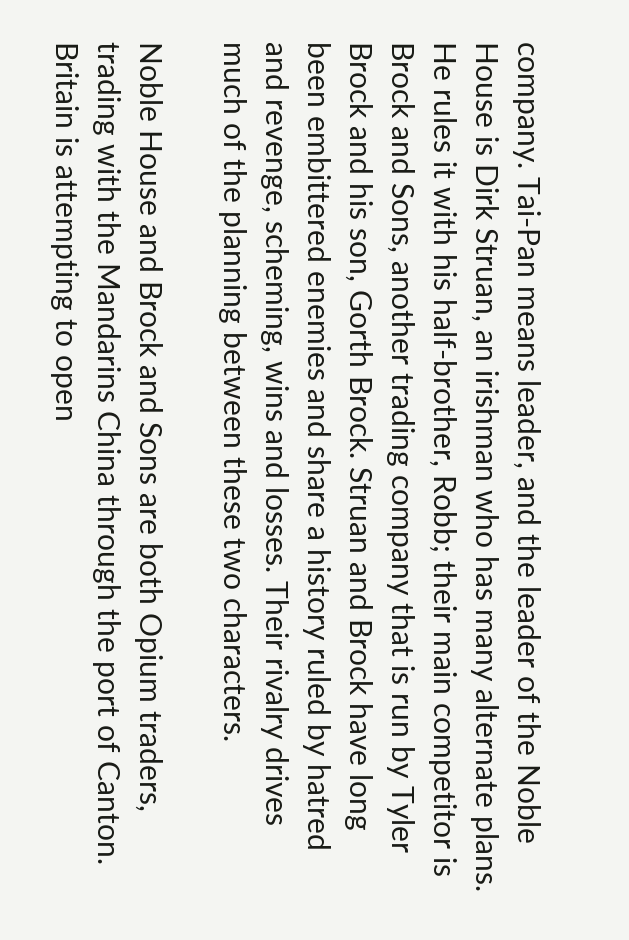company. Tai-Pan means leader, and the leader of the Noble House is Dirk Struan, an irishman who has many alternate plans. He rules it with his half-brother, Robb; their main competitor is Brock and Sons, another trading company that is run by Tyler Brock and his son, Gorth Brock. Struan and Brock have long been embittered enemies and share a history ruled by hatred and revenge, scheming, wins and losses. Their rivalry drives much of the planning between these two characters.

Noble House and Brock and Sons are both Opium traders, trading with the Mandarins China through the port of Canton. Britain is attempting to open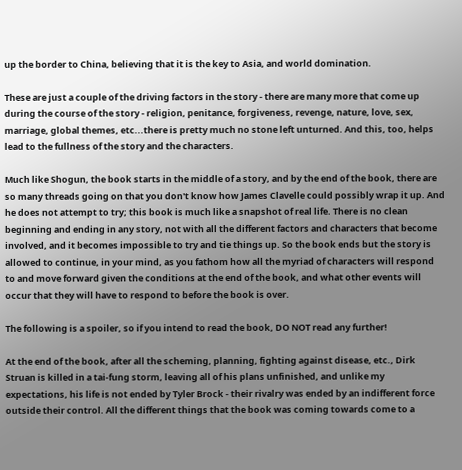up the border to China, believing that it is the key to Asia, and world domination.

These are just a couple of the driving factors in the story - there are many more that come up during the course of the story - religion, penitance, forgiveness, revenge, nature, love, sex, marriage, global themes, etc...there is pretty much no stone left unturned. And this, too, helps lead to the fullness of the story and the characters.

Much like Shogun, the book starts in the middle of a story, and by the end of the book, there are so many threads going on that you don't know how James Clavelle could possibly wrap it up. And he does not attempt to try; this book is much like a snapshot of real life. There is no clean beginning and ending in any story, not with all the different factors and characters that become involved, and it becomes impossible to try and tie things up. So the book ends but the story is allowed to continue, in your mind, as you fathom how all the myriad of characters will respond to and move forward given the conditions at the end of the book, and what other events will occur that they will have to respond to before the book is over.

The following is a spoiler, so if you intend to read the book, DO NOT read any further!

At the end of the book, after all the scheming, planning, fighting against disease, etc., Dirk Struan is killed in a tai-fung storm, leaving all of his plans unfinished, and unlike my expectations, his life is not ended by Tyler Brock - their rivalry was ended by an indifferent force outside their control. All the different things that the book was coming towards come to a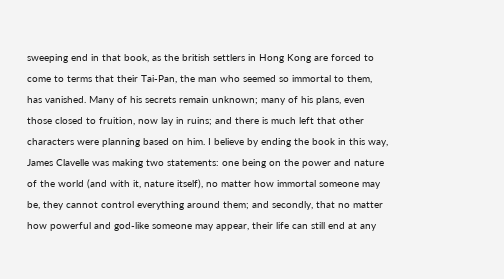sweeping end in that book, as the british settlers in Hong Kong are forced to come to terms that their Tai-Pan, the man who seemed so immortal to them, has vanished. Many of his secrets remain unknown; many of his plans, even those closed to fruition, now lay in ruins; and there is much left that other characters were planning based on him. I believe by ending the book in this way, James Clavelle was making two statements: one being on the power and nature of the world (and with it, nature itself), no matter how immortal someone may be, they cannot control everything around them; and secondly, that no matter how powerful and god-like someone may appear, their life can still end at any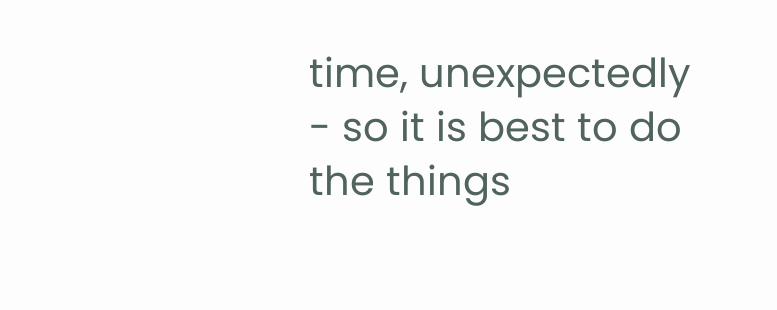time, unexpectedly - so it is best to do the things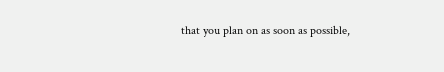that you plan on as soon as possible,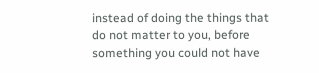instead of doing the things that do not matter to you, before something you could not have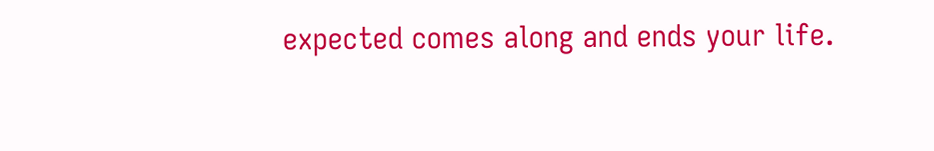expected comes along and ends your life.